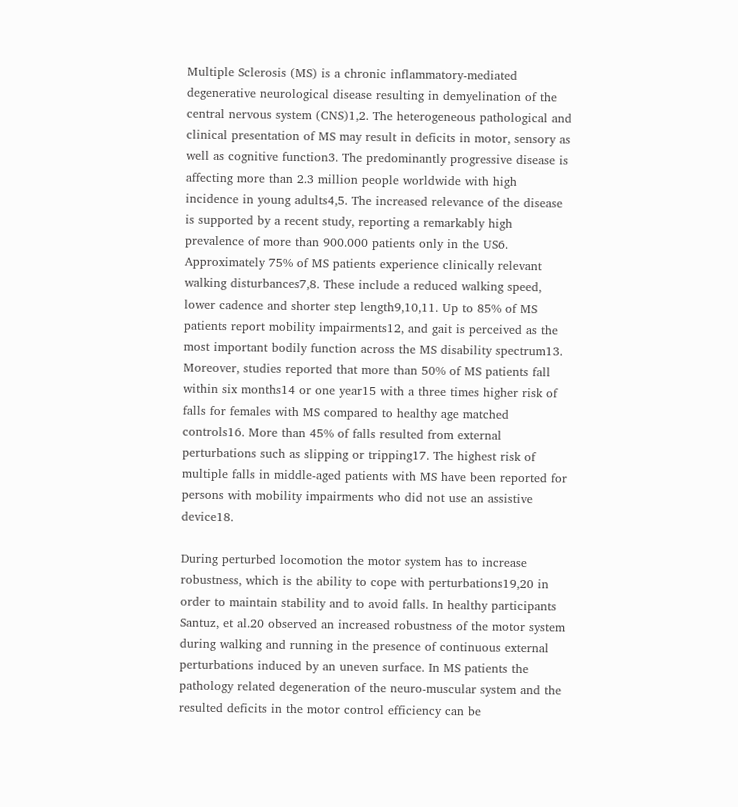Multiple Sclerosis (MS) is a chronic inflammatory-mediated degenerative neurological disease resulting in demyelination of the central nervous system (CNS)1,2. The heterogeneous pathological and clinical presentation of MS may result in deficits in motor, sensory as well as cognitive function3. The predominantly progressive disease is affecting more than 2.3 million people worldwide with high incidence in young adults4,5. The increased relevance of the disease is supported by a recent study, reporting a remarkably high prevalence of more than 900.000 patients only in the US6. Approximately 75% of MS patients experience clinically relevant walking disturbances7,8. These include a reduced walking speed, lower cadence and shorter step length9,10,11. Up to 85% of MS patients report mobility impairments12, and gait is perceived as the most important bodily function across the MS disability spectrum13. Moreover, studies reported that more than 50% of MS patients fall within six months14 or one year15 with a three times higher risk of falls for females with MS compared to healthy age matched controls16. More than 45% of falls resulted from external perturbations such as slipping or tripping17. The highest risk of multiple falls in middle-aged patients with MS have been reported for persons with mobility impairments who did not use an assistive device18.

During perturbed locomotion the motor system has to increase robustness, which is the ability to cope with perturbations19,20 in order to maintain stability and to avoid falls. In healthy participants Santuz, et al.20 observed an increased robustness of the motor system during walking and running in the presence of continuous external perturbations induced by an uneven surface. In MS patients the pathology related degeneration of the neuro-muscular system and the resulted deficits in the motor control efficiency can be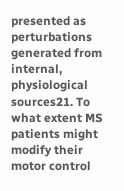presented as perturbations generated from internal, physiological sources21. To what extent MS patients might modify their motor control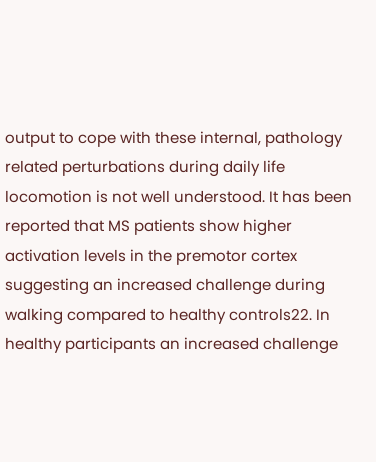output to cope with these internal, pathology related perturbations during daily life locomotion is not well understood. It has been reported that MS patients show higher activation levels in the premotor cortex suggesting an increased challenge during walking compared to healthy controls22. In healthy participants an increased challenge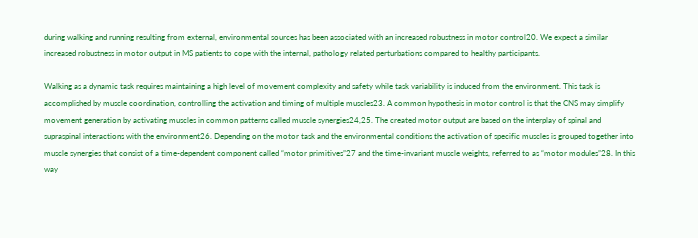during walking and running resulting from external, environmental sources has been associated with an increased robustness in motor control20. We expect a similar increased robustness in motor output in MS patients to cope with the internal, pathology related perturbations compared to healthy participants.

Walking as a dynamic task requires maintaining a high level of movement complexity and safety while task variability is induced from the environment. This task is accomplished by muscle coordination, controlling the activation and timing of multiple muscles23. A common hypothesis in motor control is that the CNS may simplify movement generation by activating muscles in common patterns called muscle synergies24,25. The created motor output are based on the interplay of spinal and supraspinal interactions with the environment26. Depending on the motor task and the environmental conditions the activation of specific muscles is grouped together into muscle synergies that consist of a time-dependent component called “motor primitives”27 and the time-invariant muscle weights, referred to as “motor modules”28. In this way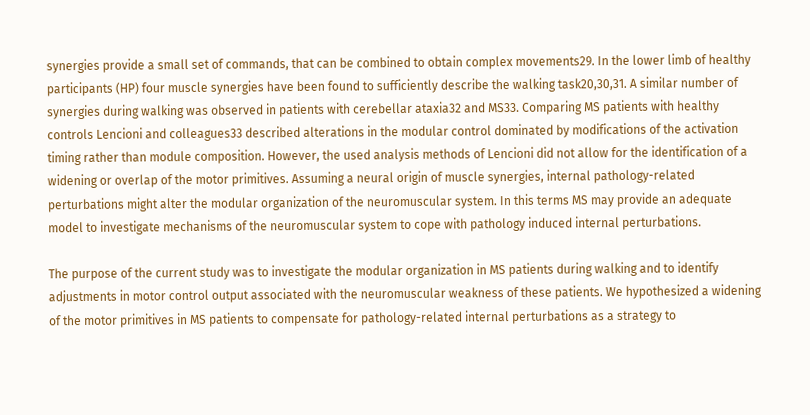synergies provide a small set of commands, that can be combined to obtain complex movements29. In the lower limb of healthy participants (HP) four muscle synergies have been found to sufficiently describe the walking task20,30,31. A similar number of synergies during walking was observed in patients with cerebellar ataxia32 and MS33. Comparing MS patients with healthy controls Lencioni and colleagues33 described alterations in the modular control dominated by modifications of the activation timing rather than module composition. However, the used analysis methods of Lencioni did not allow for the identification of a widening or overlap of the motor primitives. Assuming a neural origin of muscle synergies, internal pathology-related perturbations might alter the modular organization of the neuromuscular system. In this terms MS may provide an adequate model to investigate mechanisms of the neuromuscular system to cope with pathology induced internal perturbations.

The purpose of the current study was to investigate the modular organization in MS patients during walking and to identify adjustments in motor control output associated with the neuromuscular weakness of these patients. We hypothesized a widening of the motor primitives in MS patients to compensate for pathology-related internal perturbations as a strategy to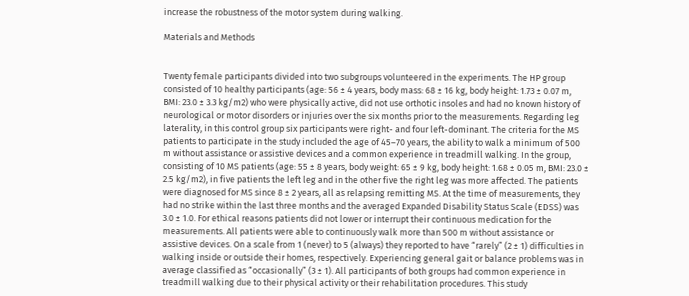increase the robustness of the motor system during walking.

Materials and Methods


Twenty female participants divided into two subgroups volunteered in the experiments. The HP group consisted of 10 healthy participants (age: 56 ± 4 years, body mass: 68 ± 16 kg, body height: 1.73 ± 0.07 m, BMI: 23.0 ± 3.3 kg/m2) who were physically active, did not use orthotic insoles and had no known history of neurological or motor disorders or injuries over the six months prior to the measurements. Regarding leg laterality, in this control group six participants were right- and four left-dominant. The criteria for the MS patients to participate in the study included the age of 45–70 years, the ability to walk a minimum of 500 m without assistance or assistive devices and a common experience in treadmill walking. In the group, consisting of 10 MS patients (age: 55 ± 8 years, body weight: 65 ± 9 kg, body height: 1.68 ± 0.05 m, BMI: 23.0 ± 2.5 kg/m2), in five patients the left leg and in the other five the right leg was more affected. The patients were diagnosed for MS since 8 ± 2 years, all as relapsing remitting MS. At the time of measurements, they had no strike within the last three months and the averaged Expanded Disability Status Scale (EDSS) was 3.0 ± 1.0. For ethical reasons patients did not lower or interrupt their continuous medication for the measurements. All patients were able to continuously walk more than 500 m without assistance or assistive devices. On a scale from 1 (never) to 5 (always) they reported to have “rarely” (2 ± 1) difficulties in walking inside or outside their homes, respectively. Experiencing general gait or balance problems was in average classified as “occasionally” (3 ± 1). All participants of both groups had common experience in treadmill walking due to their physical activity or their rehabilitation procedures. This study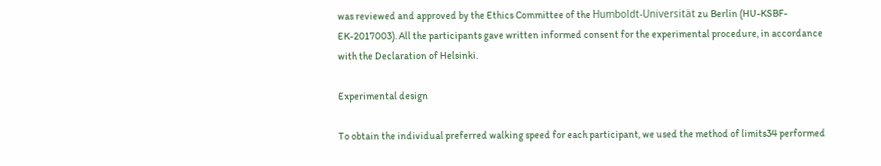was reviewed and approved by the Ethics Committee of the Humboldt-Universität zu Berlin (HU-KSBF-EK-2017003). All the participants gave written informed consent for the experimental procedure, in accordance with the Declaration of Helsinki.

Experimental design

To obtain the individual preferred walking speed for each participant, we used the method of limits34 performed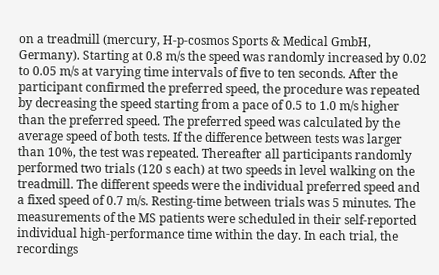on a treadmill (mercury, H-p-cosmos Sports & Medical GmbH, Germany). Starting at 0.8 m/s the speed was randomly increased by 0.02 to 0.05 m/s at varying time intervals of five to ten seconds. After the participant confirmed the preferred speed, the procedure was repeated by decreasing the speed starting from a pace of 0.5 to 1.0 m/s higher than the preferred speed. The preferred speed was calculated by the average speed of both tests. If the difference between tests was larger than 10%, the test was repeated. Thereafter all participants randomly performed two trials (120 s each) at two speeds in level walking on the treadmill. The different speeds were the individual preferred speed and a fixed speed of 0.7 m/s. Resting-time between trials was 5 minutes. The measurements of the MS patients were scheduled in their self-reported individual high-performance time within the day. In each trial, the recordings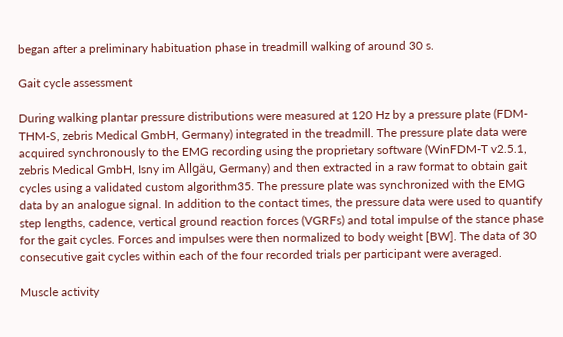began after a preliminary habituation phase in treadmill walking of around 30 s.

Gait cycle assessment

During walking plantar pressure distributions were measured at 120 Hz by a pressure plate (FDM-THM-S, zebris Medical GmbH, Germany) integrated in the treadmill. The pressure plate data were acquired synchronously to the EMG recording using the proprietary software (WinFDM-T v2.5.1, zebris Medical GmbH, Isny im Allgäu, Germany) and then extracted in a raw format to obtain gait cycles using a validated custom algorithm35. The pressure plate was synchronized with the EMG data by an analogue signal. In addition to the contact times, the pressure data were used to quantify step lengths, cadence, vertical ground reaction forces (VGRFs) and total impulse of the stance phase for the gait cycles. Forces and impulses were then normalized to body weight [BW]. The data of 30 consecutive gait cycles within each of the four recorded trials per participant were averaged.

Muscle activity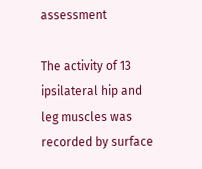assessment

The activity of 13 ipsilateral hip and leg muscles was recorded by surface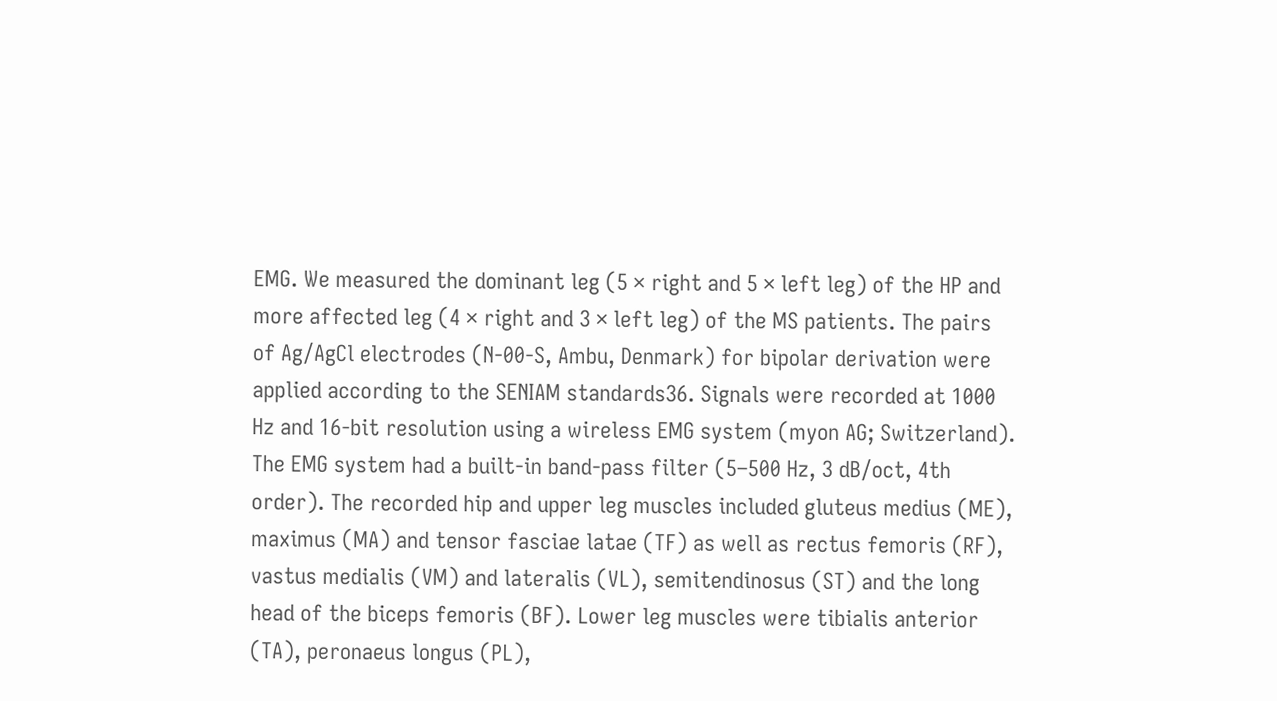EMG. We measured the dominant leg (5 × right and 5 × left leg) of the HP and more affected leg (4 × right and 3 × left leg) of the MS patients. The pairs of Ag/AgCl electrodes (N-00-S, Ambu, Denmark) for bipolar derivation were applied according to the SENIAM standards36. Signals were recorded at 1000 Hz and 16-bit resolution using a wireless EMG system (myon AG; Switzerland). The EMG system had a built-in band-pass filter (5–500 Hz, 3 dB/oct, 4th order). The recorded hip and upper leg muscles included gluteus medius (ME), maximus (MA) and tensor fasciae latae (TF) as well as rectus femoris (RF), vastus medialis (VM) and lateralis (VL), semitendinosus (ST) and the long head of the biceps femoris (BF). Lower leg muscles were tibialis anterior (TA), peronaeus longus (PL),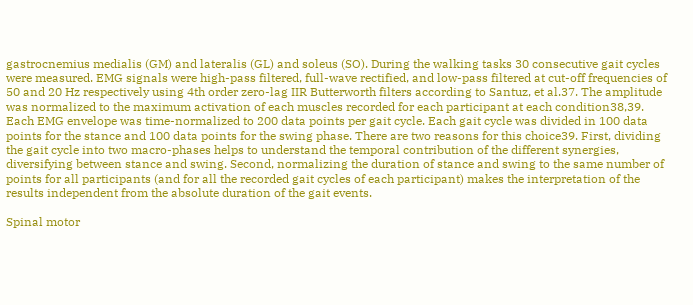gastrocnemius medialis (GM) and lateralis (GL) and soleus (SO). During the walking tasks 30 consecutive gait cycles were measured. EMG signals were high-pass filtered, full-wave rectified, and low-pass filtered at cut-off frequencies of 50 and 20 Hz respectively using 4th order zero-lag IIR Butterworth filters according to Santuz, et al.37. The amplitude was normalized to the maximum activation of each muscles recorded for each participant at each condition38,39. Each EMG envelope was time-normalized to 200 data points per gait cycle. Each gait cycle was divided in 100 data points for the stance and 100 data points for the swing phase. There are two reasons for this choice39. First, dividing the gait cycle into two macro-phases helps to understand the temporal contribution of the different synergies, diversifying between stance and swing. Second, normalizing the duration of stance and swing to the same number of points for all participants (and for all the recorded gait cycles of each participant) makes the interpretation of the results independent from the absolute duration of the gait events.

Spinal motor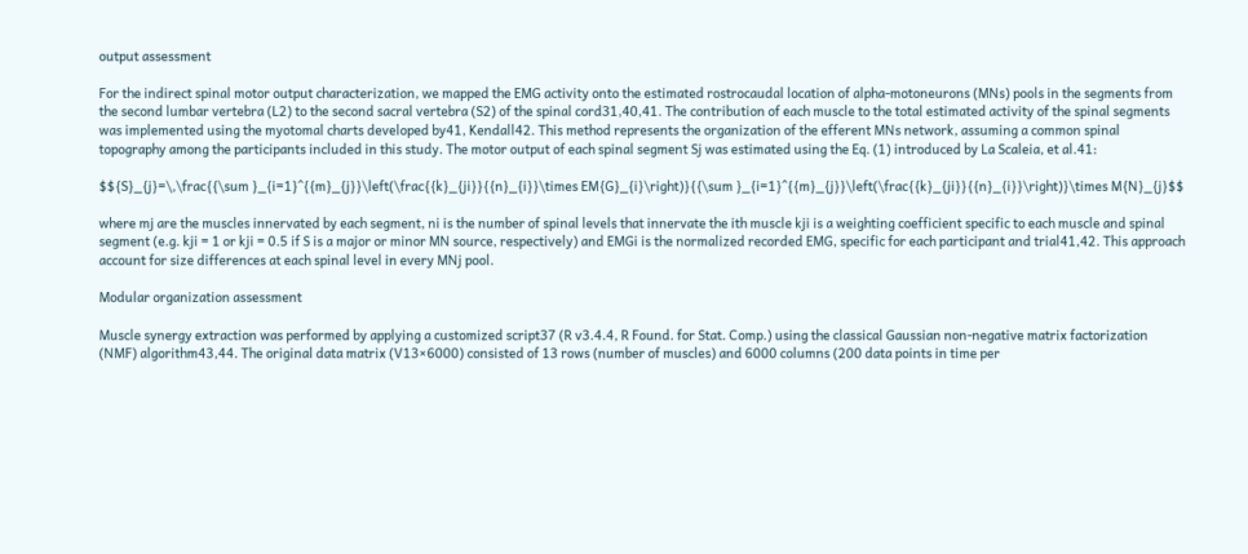output assessment

For the indirect spinal motor output characterization, we mapped the EMG activity onto the estimated rostrocaudal location of alpha-motoneurons (MNs) pools in the segments from the second lumbar vertebra (L2) to the second sacral vertebra (S2) of the spinal cord31,40,41. The contribution of each muscle to the total estimated activity of the spinal segments was implemented using the myotomal charts developed by41, Kendall42. This method represents the organization of the efferent MNs network, assuming a common spinal topography among the participants included in this study. The motor output of each spinal segment Sj was estimated using the Eq. (1) introduced by La Scaleia, et al.41:

$${S}_{j}=\,\frac{{\sum }_{i=1}^{{m}_{j}}\left(\frac{{k}_{ji}}{{n}_{i}}\times EM{G}_{i}\right)}{{\sum }_{i=1}^{{m}_{j}}\left(\frac{{k}_{ji}}{{n}_{i}}\right)}\times M{N}_{j}$$

where mj are the muscles innervated by each segment, ni is the number of spinal levels that innervate the ith muscle kji is a weighting coefficient specific to each muscle and spinal segment (e.g. kji = 1 or kji = 0.5 if S is a major or minor MN source, respectively) and EMGi is the normalized recorded EMG, specific for each participant and trial41,42. This approach account for size differences at each spinal level in every MNj pool.

Modular organization assessment

Muscle synergy extraction was performed by applying a customized script37 (R v3.4.4, R Found. for Stat. Comp.) using the classical Gaussian non-negative matrix factorization (NMF) algorithm43,44. The original data matrix (V13×6000) consisted of 13 rows (number of muscles) and 6000 columns (200 data points in time per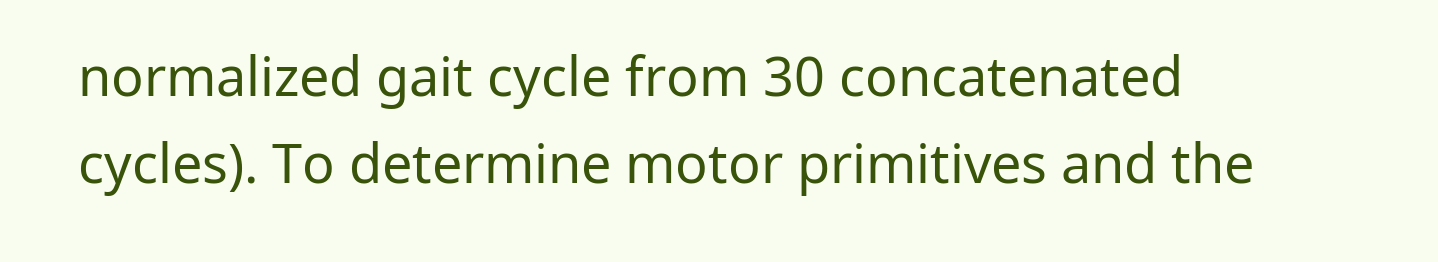normalized gait cycle from 30 concatenated cycles). To determine motor primitives and the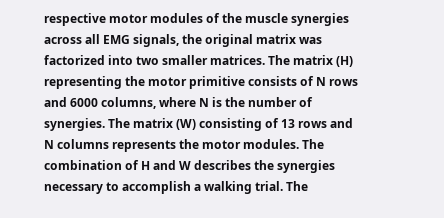respective motor modules of the muscle synergies across all EMG signals, the original matrix was factorized into two smaller matrices. The matrix (H) representing the motor primitive consists of N rows and 6000 columns, where N is the number of synergies. The matrix (W) consisting of 13 rows and N columns represents the motor modules. The combination of H and W describes the synergies necessary to accomplish a walking trial. The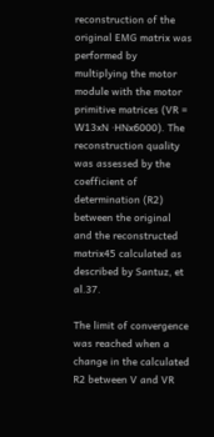reconstruction of the original EMG matrix was performed by multiplying the motor module with the motor primitive matrices (VR = W13xN ·HNx6000). The reconstruction quality was assessed by the coefficient of determination (R2) between the original and the reconstructed matrix45 calculated as described by Santuz, et al.37.

The limit of convergence was reached when a change in the calculated R2 between V and VR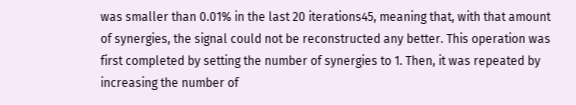was smaller than 0.01% in the last 20 iterations45, meaning that, with that amount of synergies, the signal could not be reconstructed any better. This operation was first completed by setting the number of synergies to 1. Then, it was repeated by increasing the number of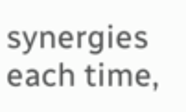synergies each time,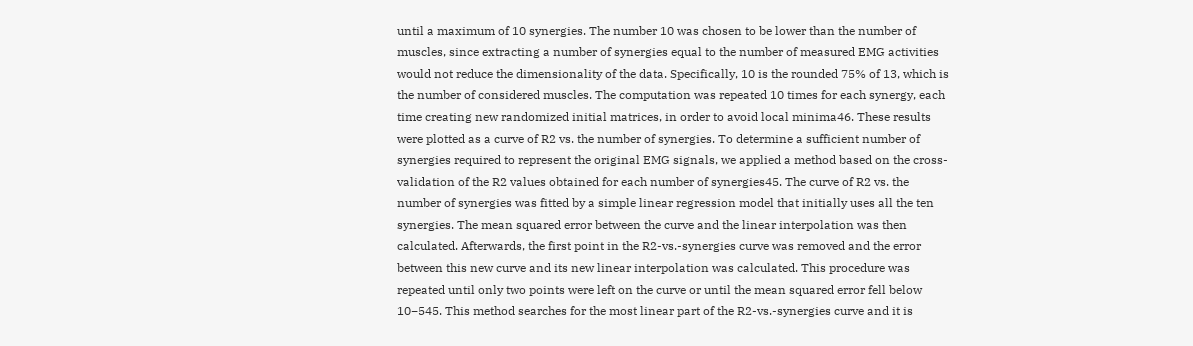until a maximum of 10 synergies. The number 10 was chosen to be lower than the number of muscles, since extracting a number of synergies equal to the number of measured EMG activities would not reduce the dimensionality of the data. Specifically, 10 is the rounded 75% of 13, which is the number of considered muscles. The computation was repeated 10 times for each synergy, each time creating new randomized initial matrices, in order to avoid local minima46. These results were plotted as a curve of R2 vs. the number of synergies. To determine a sufficient number of synergies required to represent the original EMG signals, we applied a method based on the cross-validation of the R2 values obtained for each number of synergies45. The curve of R2 vs. the number of synergies was fitted by a simple linear regression model that initially uses all the ten synergies. The mean squared error between the curve and the linear interpolation was then calculated. Afterwards, the first point in the R2-vs.-synergies curve was removed and the error between this new curve and its new linear interpolation was calculated. This procedure was repeated until only two points were left on the curve or until the mean squared error fell below 10−545. This method searches for the most linear part of the R2-vs.-synergies curve and it is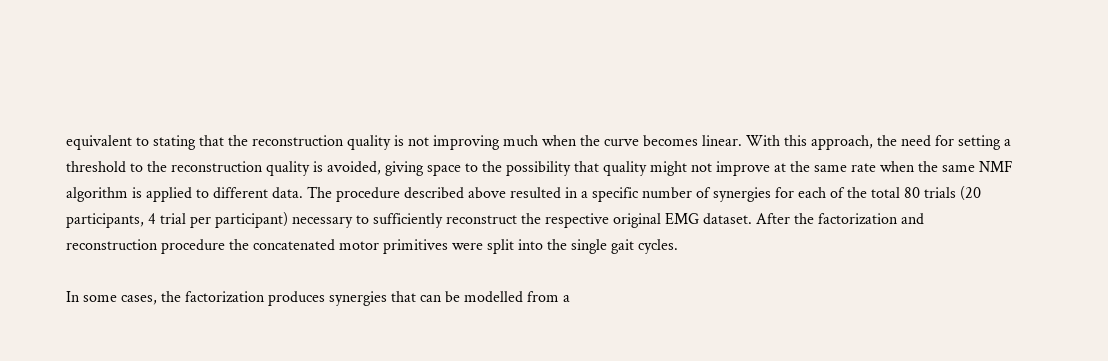equivalent to stating that the reconstruction quality is not improving much when the curve becomes linear. With this approach, the need for setting a threshold to the reconstruction quality is avoided, giving space to the possibility that quality might not improve at the same rate when the same NMF algorithm is applied to different data. The procedure described above resulted in a specific number of synergies for each of the total 80 trials (20 participants, 4 trial per participant) necessary to sufficiently reconstruct the respective original EMG dataset. After the factorization and reconstruction procedure the concatenated motor primitives were split into the single gait cycles.

In some cases, the factorization produces synergies that can be modelled from a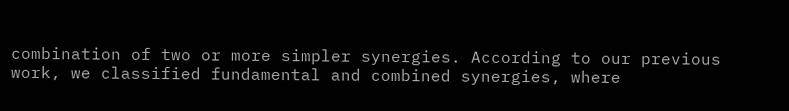combination of two or more simpler synergies. According to our previous work, we classified fundamental and combined synergies, where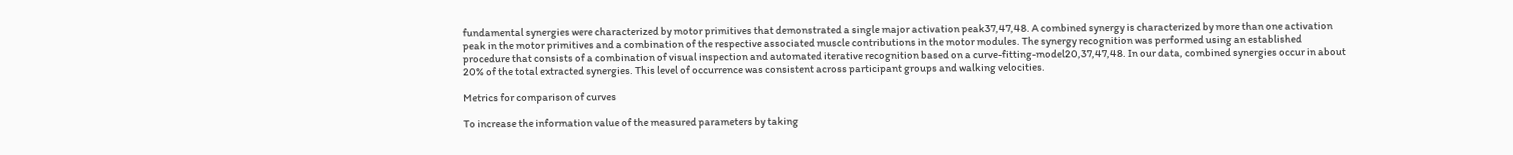fundamental synergies were characterized by motor primitives that demonstrated a single major activation peak37,47,48. A combined synergy is characterized by more than one activation peak in the motor primitives and a combination of the respective associated muscle contributions in the motor modules. The synergy recognition was performed using an established procedure that consists of a combination of visual inspection and automated iterative recognition based on a curve-fitting-model20,37,47,48. In our data, combined synergies occur in about 20% of the total extracted synergies. This level of occurrence was consistent across participant groups and walking velocities.

Metrics for comparison of curves

To increase the information value of the measured parameters by taking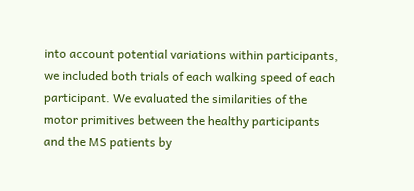into account potential variations within participants, we included both trials of each walking speed of each participant. We evaluated the similarities of the motor primitives between the healthy participants and the MS patients by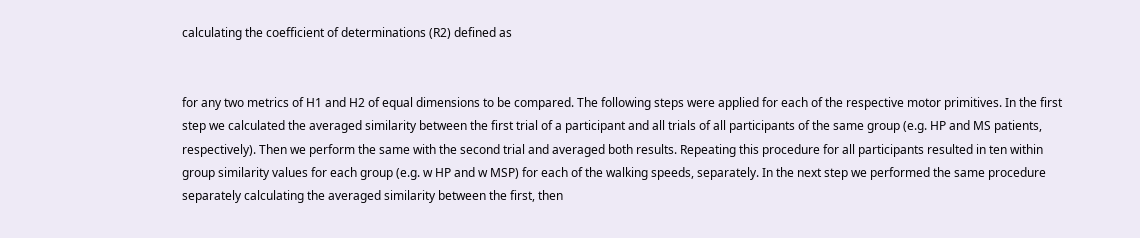calculating the coefficient of determinations (R2) defined as


for any two metrics of H1 and H2 of equal dimensions to be compared. The following steps were applied for each of the respective motor primitives. In the first step we calculated the averaged similarity between the first trial of a participant and all trials of all participants of the same group (e.g. HP and MS patients, respectively). Then we perform the same with the second trial and averaged both results. Repeating this procedure for all participants resulted in ten within group similarity values for each group (e.g. w HP and w MSP) for each of the walking speeds, separately. In the next step we performed the same procedure separately calculating the averaged similarity between the first, then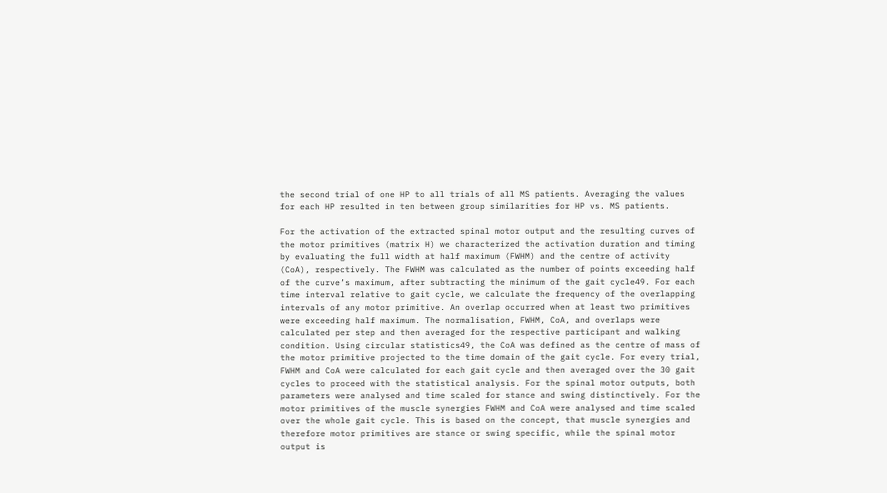the second trial of one HP to all trials of all MS patients. Averaging the values for each HP resulted in ten between group similarities for HP vs. MS patients.

For the activation of the extracted spinal motor output and the resulting curves of the motor primitives (matrix H) we characterized the activation duration and timing by evaluating the full width at half maximum (FWHM) and the centre of activity (CoA), respectively. The FWHM was calculated as the number of points exceeding half of the curve’s maximum, after subtracting the minimum of the gait cycle49. For each time interval relative to gait cycle, we calculate the frequency of the overlapping intervals of any motor primitive. An overlap occurred when at least two primitives were exceeding half maximum. The normalisation, FWHM, CoA, and overlaps were calculated per step and then averaged for the respective participant and walking condition. Using circular statistics49, the CoA was defined as the centre of mass of the motor primitive projected to the time domain of the gait cycle. For every trial, FWHM and CoA were calculated for each gait cycle and then averaged over the 30 gait cycles to proceed with the statistical analysis. For the spinal motor outputs, both parameters were analysed and time scaled for stance and swing distinctively. For the motor primitives of the muscle synergies FWHM and CoA were analysed and time scaled over the whole gait cycle. This is based on the concept, that muscle synergies and therefore motor primitives are stance or swing specific, while the spinal motor output is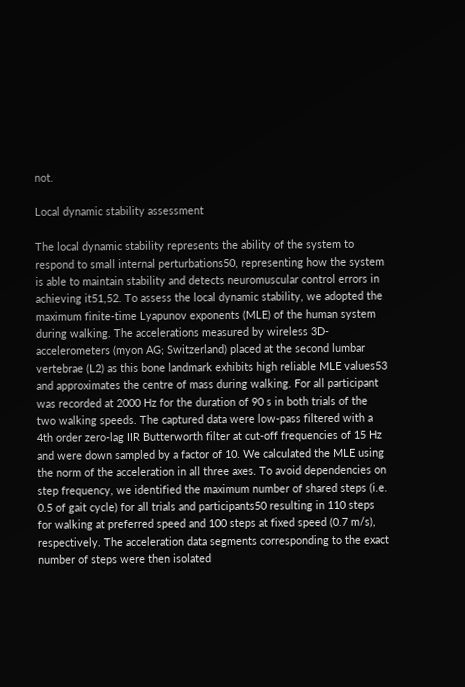not.

Local dynamic stability assessment

The local dynamic stability represents the ability of the system to respond to small internal perturbations50, representing how the system is able to maintain stability and detects neuromuscular control errors in achieving it51,52. To assess the local dynamic stability, we adopted the maximum finite-time Lyapunov exponents (MLE) of the human system during walking. The accelerations measured by wireless 3D-accelerometers (myon AG; Switzerland) placed at the second lumbar vertebrae (L2) as this bone landmark exhibits high reliable MLE values53 and approximates the centre of mass during walking. For all participant was recorded at 2000 Hz for the duration of 90 s in both trials of the two walking speeds. The captured data were low-pass filtered with a 4th order zero-lag IIR Butterworth filter at cut-off frequencies of 15 Hz and were down sampled by a factor of 10. We calculated the MLE using the norm of the acceleration in all three axes. To avoid dependencies on step frequency, we identified the maximum number of shared steps (i.e. 0.5 of gait cycle) for all trials and participants50 resulting in 110 steps for walking at preferred speed and 100 steps at fixed speed (0.7 m/s), respectively. The acceleration data segments corresponding to the exact number of steps were then isolated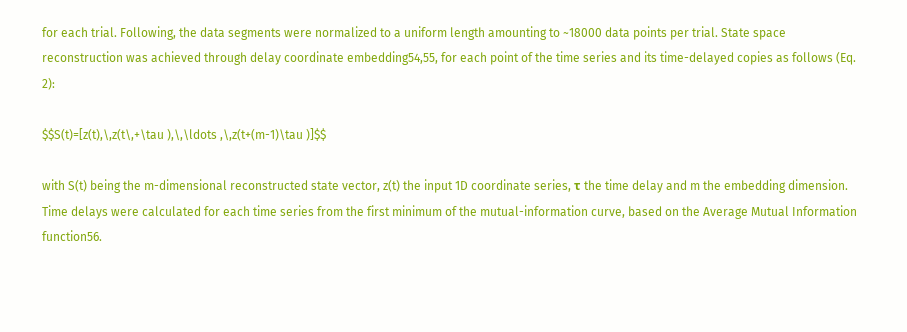for each trial. Following, the data segments were normalized to a uniform length amounting to ~18000 data points per trial. State space reconstruction was achieved through delay coordinate embedding54,55, for each point of the time series and its time-delayed copies as follows (Eq. 2):

$$S(t)=[z(t),\,z(t\,+\tau ),\,\ldots ,\,z(t+(m-1)\tau )]$$

with S(t) being the m-dimensional reconstructed state vector, z(t) the input 1D coordinate series, τ the time delay and m the embedding dimension. Time delays were calculated for each time series from the first minimum of the mutual-information curve, based on the Average Mutual Information function56.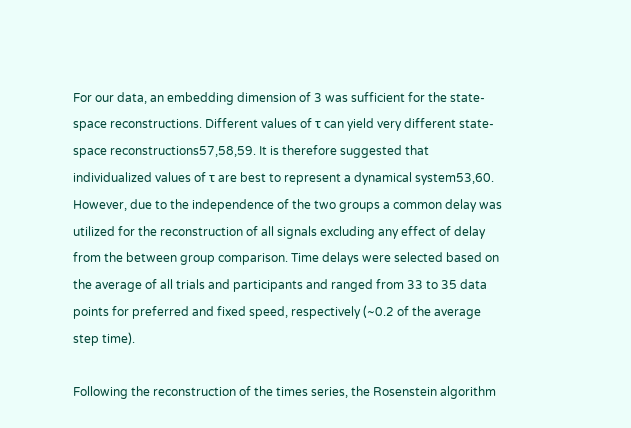For our data, an embedding dimension of 3 was sufficient for the state-space reconstructions. Different values of τ can yield very different state-space reconstructions57,58,59. It is therefore suggested that individualized values of τ are best to represent a dynamical system53,60. However, due to the independence of the two groups a common delay was utilized for the reconstruction of all signals excluding any effect of delay from the between group comparison. Time delays were selected based on the average of all trials and participants and ranged from 33 to 35 data points for preferred and fixed speed, respectively (~0.2 of the average step time).

Following the reconstruction of the times series, the Rosenstein algorithm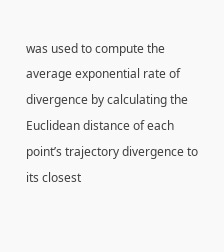was used to compute the average exponential rate of divergence by calculating the Euclidean distance of each point’s trajectory divergence to its closest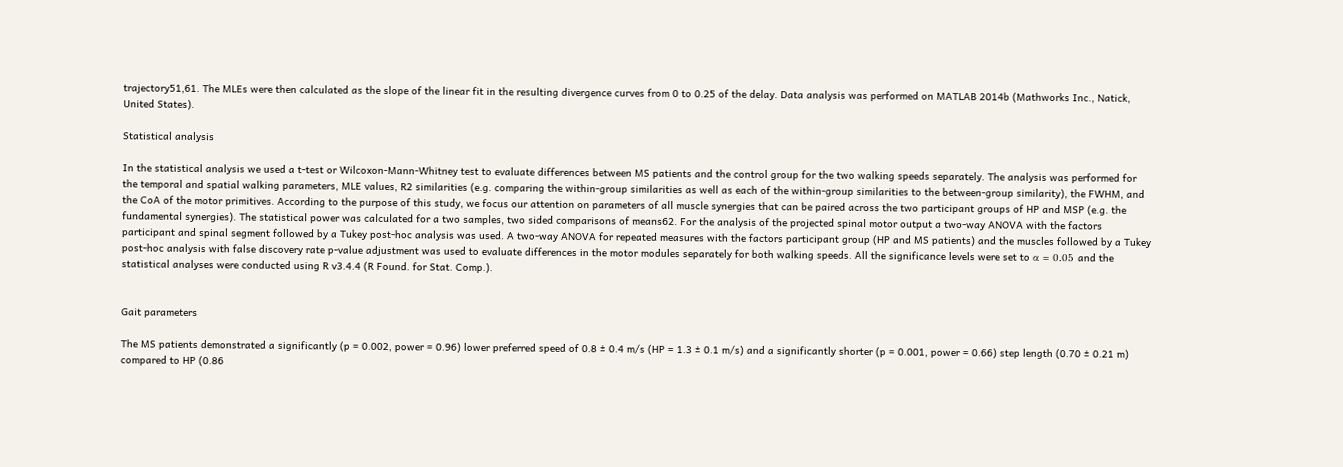trajectory51,61. The MLEs were then calculated as the slope of the linear fit in the resulting divergence curves from 0 to 0.25 of the delay. Data analysis was performed on MATLAB 2014b (Mathworks Inc., Natick, United States).

Statistical analysis

In the statistical analysis we used a t-test or Wilcoxon-Mann-Whitney test to evaluate differences between MS patients and the control group for the two walking speeds separately. The analysis was performed for the temporal and spatial walking parameters, MLE values, R2 similarities (e.g. comparing the within-group similarities as well as each of the within-group similarities to the between-group similarity), the FWHM, and the CoA of the motor primitives. According to the purpose of this study, we focus our attention on parameters of all muscle synergies that can be paired across the two participant groups of HP and MSP (e.g. the fundamental synergies). The statistical power was calculated for a two samples, two sided comparisons of means62. For the analysis of the projected spinal motor output a two-way ANOVA with the factors participant and spinal segment followed by a Tukey post-hoc analysis was used. A two-way ANOVA for repeated measures with the factors participant group (HP and MS patients) and the muscles followed by a Tukey post-hoc analysis with false discovery rate p-value adjustment was used to evaluate differences in the motor modules separately for both walking speeds. All the significance levels were set to α = 0.05 and the statistical analyses were conducted using R v3.4.4 (R Found. for Stat. Comp.).


Gait parameters

The MS patients demonstrated a significantly (p = 0.002, power = 0.96) lower preferred speed of 0.8 ± 0.4 m/s (HP = 1.3 ± 0.1 m/s) and a significantly shorter (p = 0.001, power = 0.66) step length (0.70 ± 0.21 m) compared to HP (0.86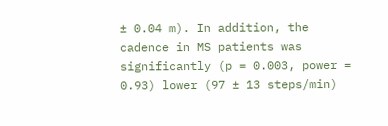± 0.04 m). In addition, the cadence in MS patients was significantly (p = 0.003, power = 0.93) lower (97 ± 13 steps/min)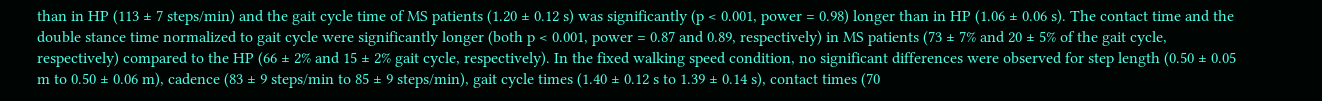than in HP (113 ± 7 steps/min) and the gait cycle time of MS patients (1.20 ± 0.12 s) was significantly (p < 0.001, power = 0.98) longer than in HP (1.06 ± 0.06 s). The contact time and the double stance time normalized to gait cycle were significantly longer (both p < 0.001, power = 0.87 and 0.89, respectively) in MS patients (73 ± 7% and 20 ± 5% of the gait cycle, respectively) compared to the HP (66 ± 2% and 15 ± 2% gait cycle, respectively). In the fixed walking speed condition, no significant differences were observed for step length (0.50 ± 0.05 m to 0.50 ± 0.06 m), cadence (83 ± 9 steps/min to 85 ± 9 steps/min), gait cycle times (1.40 ± 0.12 s to 1.39 ± 0.14 s), contact times (70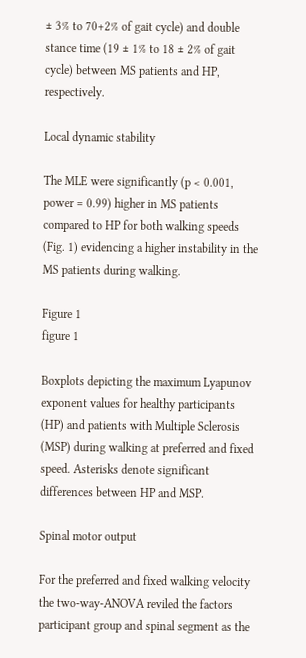± 3% to 70+2% of gait cycle) and double stance time (19 ± 1% to 18 ± 2% of gait cycle) between MS patients and HP, respectively.

Local dynamic stability

The MLE were significantly (p < 0.001, power = 0.99) higher in MS patients compared to HP for both walking speeds (Fig. 1) evidencing a higher instability in the MS patients during walking.

Figure 1
figure 1

Boxplots depicting the maximum Lyapunov exponent values for healthy participants (HP) and patients with Multiple Sclerosis (MSP) during walking at preferred and fixed speed. Asterisks denote significant differences between HP and MSP.

Spinal motor output

For the preferred and fixed walking velocity the two-way-ANOVA reviled the factors participant group and spinal segment as the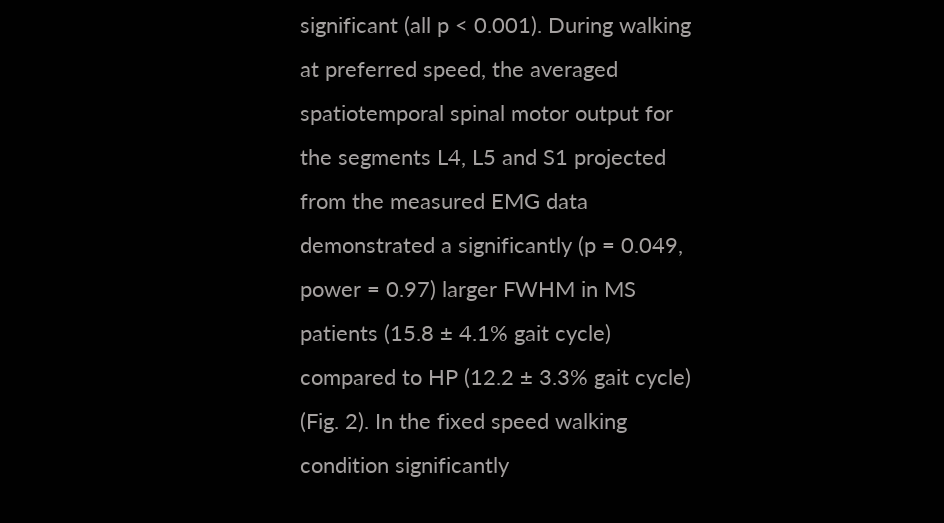significant (all p < 0.001). During walking at preferred speed, the averaged spatiotemporal spinal motor output for the segments L4, L5 and S1 projected from the measured EMG data demonstrated a significantly (p = 0.049, power = 0.97) larger FWHM in MS patients (15.8 ± 4.1% gait cycle) compared to HP (12.2 ± 3.3% gait cycle) (Fig. 2). In the fixed speed walking condition significantly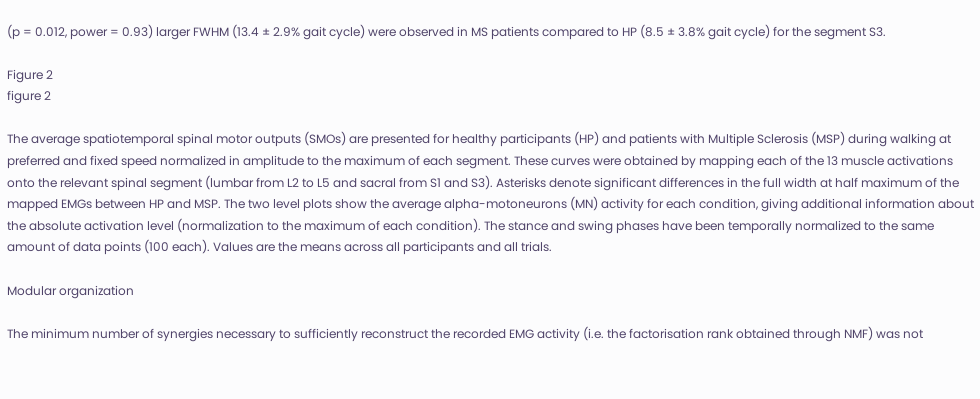(p = 0.012, power = 0.93) larger FWHM (13.4 ± 2.9% gait cycle) were observed in MS patients compared to HP (8.5 ± 3.8% gait cycle) for the segment S3.

Figure 2
figure 2

The average spatiotemporal spinal motor outputs (SMOs) are presented for healthy participants (HP) and patients with Multiple Sclerosis (MSP) during walking at preferred and fixed speed normalized in amplitude to the maximum of each segment. These curves were obtained by mapping each of the 13 muscle activations onto the relevant spinal segment (lumbar from L2 to L5 and sacral from S1 and S3). Asterisks denote significant differences in the full width at half maximum of the mapped EMGs between HP and MSP. The two level plots show the average alpha-motoneurons (MN) activity for each condition, giving additional information about the absolute activation level (normalization to the maximum of each condition). The stance and swing phases have been temporally normalized to the same amount of data points (100 each). Values are the means across all participants and all trials.

Modular organization

The minimum number of synergies necessary to sufficiently reconstruct the recorded EMG activity (i.e. the factorisation rank obtained through NMF) was not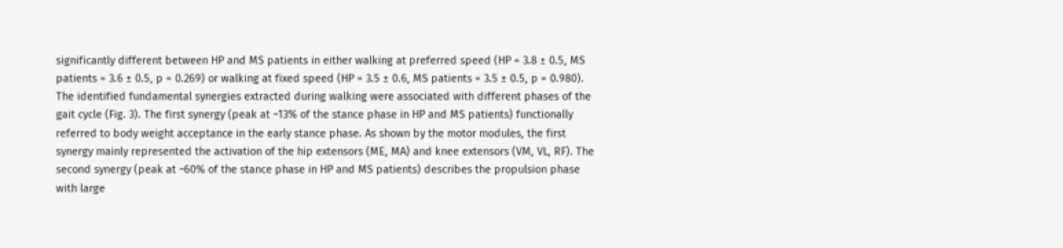significantly different between HP and MS patients in either walking at preferred speed (HP = 3.8 ± 0.5, MS patients = 3.6 ± 0.5, p = 0.269) or walking at fixed speed (HP = 3.5 ± 0.6, MS patients = 3.5 ± 0.5, p = 0.980). The identified fundamental synergies extracted during walking were associated with different phases of the gait cycle (Fig. 3). The first synergy (peak at ~13% of the stance phase in HP and MS patients) functionally referred to body weight acceptance in the early stance phase. As shown by the motor modules, the first synergy mainly represented the activation of the hip extensors (ME, MA) and knee extensors (VM, VL, RF). The second synergy (peak at ~60% of the stance phase in HP and MS patients) describes the propulsion phase with large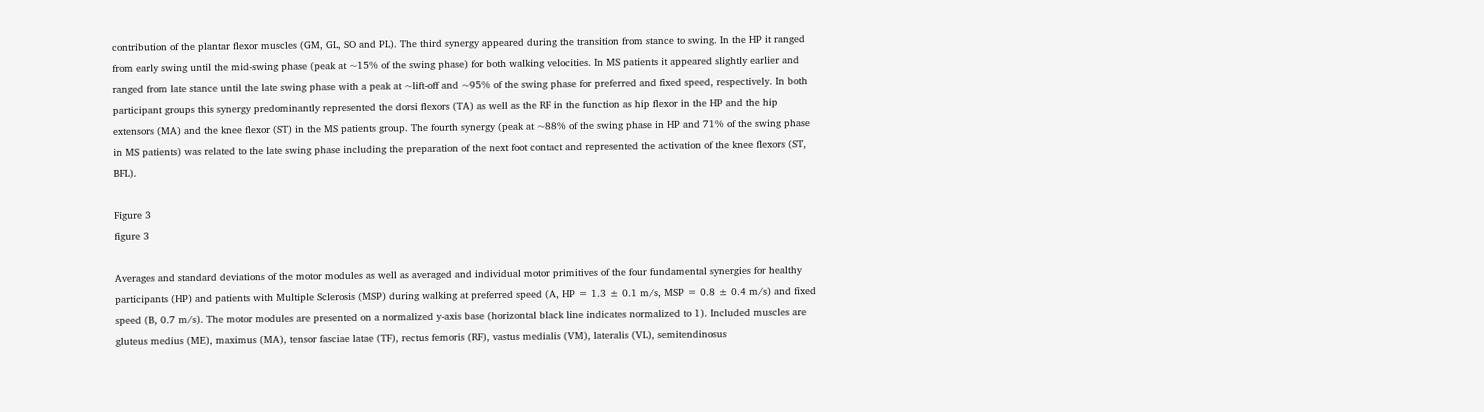contribution of the plantar flexor muscles (GM, GL, SO and PL). The third synergy appeared during the transition from stance to swing. In the HP it ranged from early swing until the mid-swing phase (peak at ~15% of the swing phase) for both walking velocities. In MS patients it appeared slightly earlier and ranged from late stance until the late swing phase with a peak at ~lift-off and ~95% of the swing phase for preferred and fixed speed, respectively. In both participant groups this synergy predominantly represented the dorsi flexors (TA) as well as the RF in the function as hip flexor in the HP and the hip extensors (MA) and the knee flexor (ST) in the MS patients group. The fourth synergy (peak at ~88% of the swing phase in HP and 71% of the swing phase in MS patients) was related to the late swing phase including the preparation of the next foot contact and represented the activation of the knee flexors (ST, BFL).

Figure 3
figure 3

Averages and standard deviations of the motor modules as well as averaged and individual motor primitives of the four fundamental synergies for healthy participants (HP) and patients with Multiple Sclerosis (MSP) during walking at preferred speed (A, HP = 1.3 ± 0.1 m/s, MSP = 0.8 ± 0.4 m/s) and fixed speed (B, 0.7 m/s). The motor modules are presented on a normalized y-axis base (horizontal black line indicates normalized to 1). Included muscles are gluteus medius (ME), maximus (MA), tensor fasciae latae (TF), rectus femoris (RF), vastus medialis (VM), lateralis (VL), semitendinosus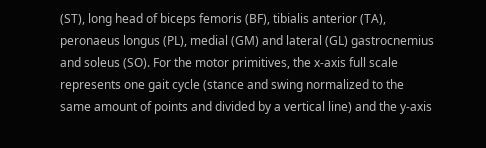(ST), long head of biceps femoris (BF), tibialis anterior (TA), peronaeus longus (PL), medial (GM) and lateral (GL) gastrocnemius and soleus (SO). For the motor primitives, the x-axis full scale represents one gait cycle (stance and swing normalized to the same amount of points and divided by a vertical line) and the y-axis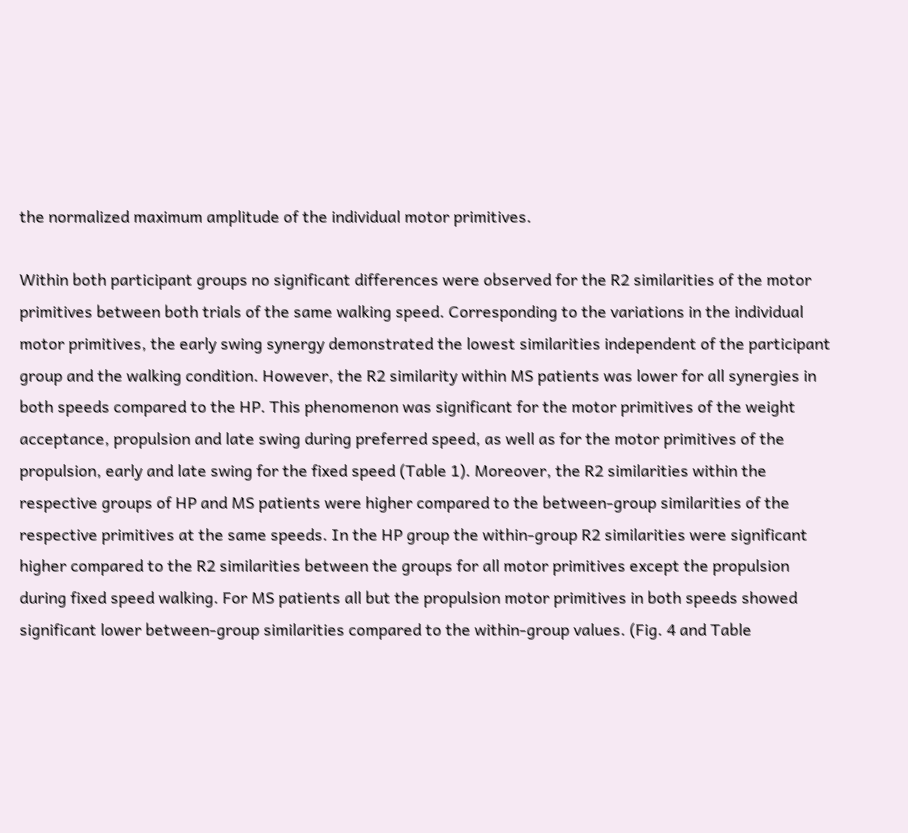the normalized maximum amplitude of the individual motor primitives.

Within both participant groups no significant differences were observed for the R2 similarities of the motor primitives between both trials of the same walking speed. Corresponding to the variations in the individual motor primitives, the early swing synergy demonstrated the lowest similarities independent of the participant group and the walking condition. However, the R2 similarity within MS patients was lower for all synergies in both speeds compared to the HP. This phenomenon was significant for the motor primitives of the weight acceptance, propulsion and late swing during preferred speed, as well as for the motor primitives of the propulsion, early and late swing for the fixed speed (Table 1). Moreover, the R2 similarities within the respective groups of HP and MS patients were higher compared to the between-group similarities of the respective primitives at the same speeds. In the HP group the within-group R2 similarities were significant higher compared to the R2 similarities between the groups for all motor primitives except the propulsion during fixed speed walking. For MS patients all but the propulsion motor primitives in both speeds showed significant lower between-group similarities compared to the within-group values. (Fig. 4 and Table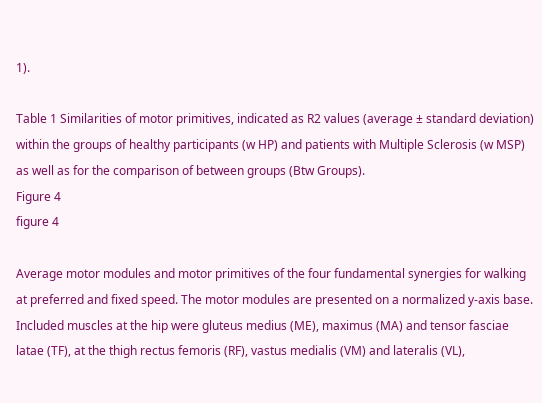1).

Table 1 Similarities of motor primitives, indicated as R2 values (average ± standard deviation) within the groups of healthy participants (w HP) and patients with Multiple Sclerosis (w MSP) as well as for the comparison of between groups (Btw Groups).
Figure 4
figure 4

Average motor modules and motor primitives of the four fundamental synergies for walking at preferred and fixed speed. The motor modules are presented on a normalized y-axis base. Included muscles at the hip were gluteus medius (ME), maximus (MA) and tensor fasciae latae (TF), at the thigh rectus femoris (RF), vastus medialis (VM) and lateralis (VL),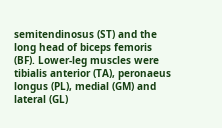semitendinosus (ST) and the long head of biceps femoris (BF). Lower-leg muscles were tibialis anterior (TA), peronaeus longus (PL), medial (GM) and lateral (GL)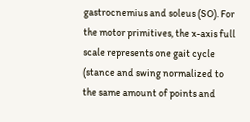gastrocnemius and soleus (SO). For the motor primitives, the x-axis full scale represents one gait cycle (stance and swing normalized to the same amount of points and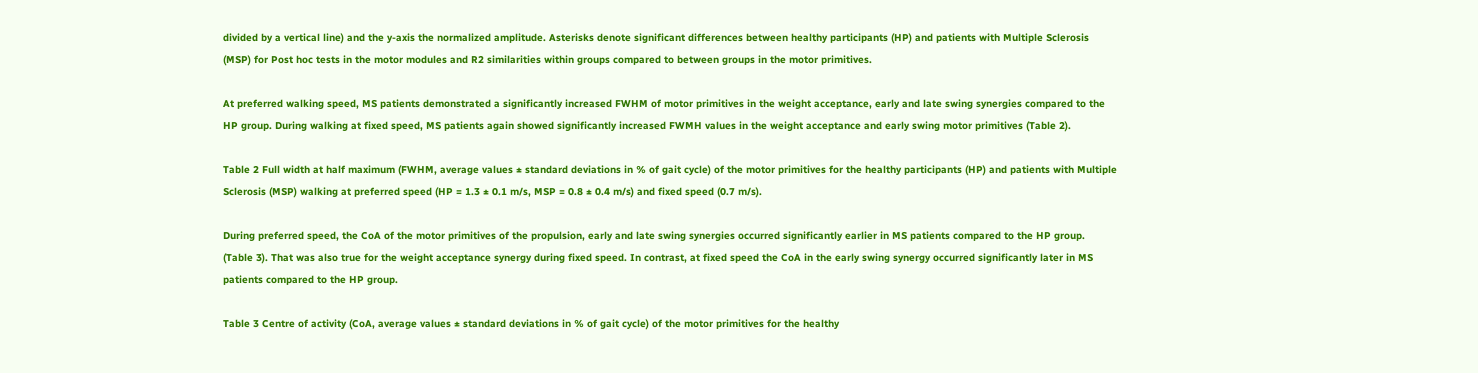divided by a vertical line) and the y-axis the normalized amplitude. Asterisks denote significant differences between healthy participants (HP) and patients with Multiple Sclerosis (MSP) for Post hoc tests in the motor modules and R2 similarities within groups compared to between groups in the motor primitives.

At preferred walking speed, MS patients demonstrated a significantly increased FWHM of motor primitives in the weight acceptance, early and late swing synergies compared to the HP group. During walking at fixed speed, MS patients again showed significantly increased FWMH values in the weight acceptance and early swing motor primitives (Table 2).

Table 2 Full width at half maximum (FWHM, average values ± standard deviations in % of gait cycle) of the motor primitives for the healthy participants (HP) and patients with Multiple Sclerosis (MSP) walking at preferred speed (HP = 1.3 ± 0.1 m/s, MSP = 0.8 ± 0.4 m/s) and fixed speed (0.7 m/s).

During preferred speed, the CoA of the motor primitives of the propulsion, early and late swing synergies occurred significantly earlier in MS patients compared to the HP group. (Table 3). That was also true for the weight acceptance synergy during fixed speed. In contrast, at fixed speed the CoA in the early swing synergy occurred significantly later in MS patients compared to the HP group.

Table 3 Centre of activity (CoA, average values ± standard deviations in % of gait cycle) of the motor primitives for the healthy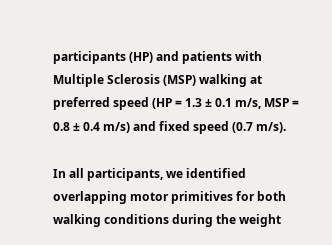participants (HP) and patients with Multiple Sclerosis (MSP) walking at preferred speed (HP = 1.3 ± 0.1 m/s, MSP = 0.8 ± 0.4 m/s) and fixed speed (0.7 m/s).

In all participants, we identified overlapping motor primitives for both walking conditions during the weight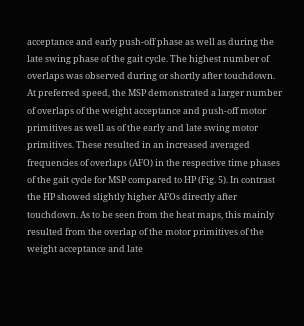acceptance and early push-off phase as well as during the late swing phase of the gait cycle. The highest number of overlaps was observed during or shortly after touchdown. At preferred speed, the MSP demonstrated a larger number of overlaps of the weight acceptance and push-off motor primitives as well as of the early and late swing motor primitives. These resulted in an increased averaged frequencies of overlaps (AFO) in the respective time phases of the gait cycle for MSP compared to HP (Fig. 5). In contrast the HP showed slightly higher AFOs directly after touchdown. As to be seen from the heat maps, this mainly resulted from the overlap of the motor primitives of the weight acceptance and late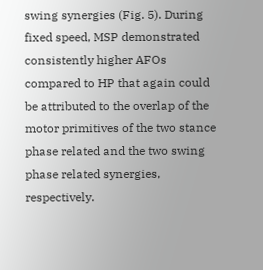swing synergies (Fig. 5). During fixed speed, MSP demonstrated consistently higher AFOs compared to HP that again could be attributed to the overlap of the motor primitives of the two stance phase related and the two swing phase related synergies, respectively.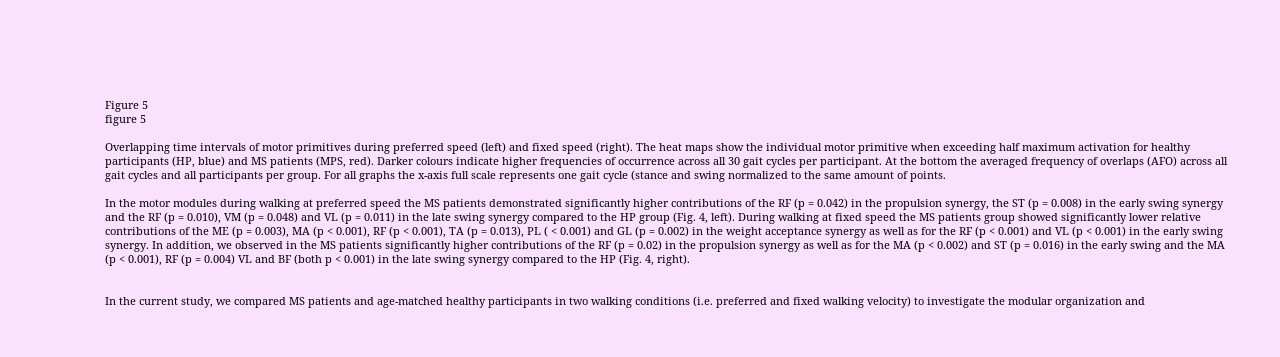Figure 5
figure 5

Overlapping time intervals of motor primitives during preferred speed (left) and fixed speed (right). The heat maps show the individual motor primitive when exceeding half maximum activation for healthy participants (HP, blue) and MS patients (MPS, red). Darker colours indicate higher frequencies of occurrence across all 30 gait cycles per participant. At the bottom the averaged frequency of overlaps (AFO) across all gait cycles and all participants per group. For all graphs the x-axis full scale represents one gait cycle (stance and swing normalized to the same amount of points.

In the motor modules during walking at preferred speed the MS patients demonstrated significantly higher contributions of the RF (p = 0.042) in the propulsion synergy, the ST (p = 0.008) in the early swing synergy and the RF (p = 0.010), VM (p = 0.048) and VL (p = 0.011) in the late swing synergy compared to the HP group (Fig. 4, left). During walking at fixed speed the MS patients group showed significantly lower relative contributions of the ME (p = 0.003), MA (p < 0.001), RF (p < 0.001), TA (p = 0.013), PL ( < 0.001) and GL (p = 0.002) in the weight acceptance synergy as well as for the RF (p < 0.001) and VL (p < 0.001) in the early swing synergy. In addition, we observed in the MS patients significantly higher contributions of the RF (p = 0.02) in the propulsion synergy as well as for the MA (p < 0.002) and ST (p = 0.016) in the early swing and the MA (p < 0.001), RF (p = 0.004) VL and BF (both p < 0.001) in the late swing synergy compared to the HP (Fig. 4, right).


In the current study, we compared MS patients and age-matched healthy participants in two walking conditions (i.e. preferred and fixed walking velocity) to investigate the modular organization and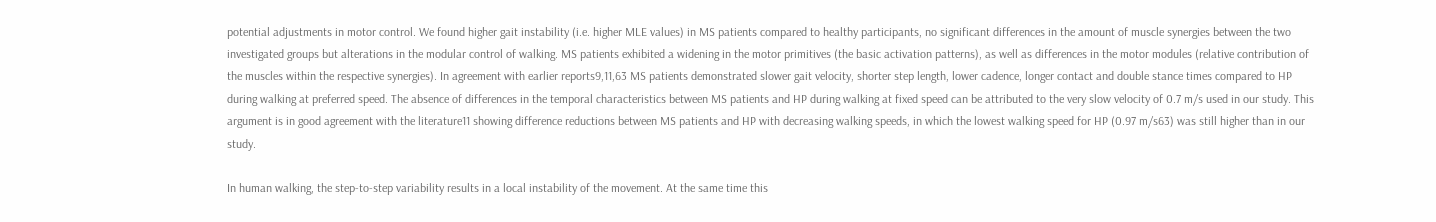potential adjustments in motor control. We found higher gait instability (i.e. higher MLE values) in MS patients compared to healthy participants, no significant differences in the amount of muscle synergies between the two investigated groups but alterations in the modular control of walking. MS patients exhibited a widening in the motor primitives (the basic activation patterns), as well as differences in the motor modules (relative contribution of the muscles within the respective synergies). In agreement with earlier reports9,11,63 MS patients demonstrated slower gait velocity, shorter step length, lower cadence, longer contact and double stance times compared to HP during walking at preferred speed. The absence of differences in the temporal characteristics between MS patients and HP during walking at fixed speed can be attributed to the very slow velocity of 0.7 m/s used in our study. This argument is in good agreement with the literature11 showing difference reductions between MS patients and HP with decreasing walking speeds, in which the lowest walking speed for HP (0.97 m/s63) was still higher than in our study.

In human walking, the step-to-step variability results in a local instability of the movement. At the same time this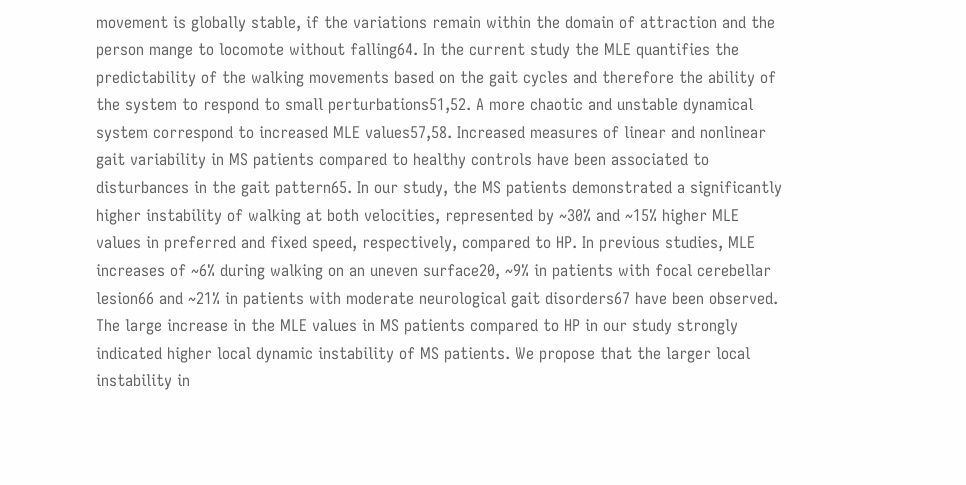movement is globally stable, if the variations remain within the domain of attraction and the person mange to locomote without falling64. In the current study the MLE quantifies the predictability of the walking movements based on the gait cycles and therefore the ability of the system to respond to small perturbations51,52. A more chaotic and unstable dynamical system correspond to increased MLE values57,58. Increased measures of linear and nonlinear gait variability in MS patients compared to healthy controls have been associated to disturbances in the gait pattern65. In our study, the MS patients demonstrated a significantly higher instability of walking at both velocities, represented by ~30% and ~15% higher MLE values in preferred and fixed speed, respectively, compared to HP. In previous studies, MLE increases of ~6% during walking on an uneven surface20, ~9% in patients with focal cerebellar lesion66 and ~21% in patients with moderate neurological gait disorders67 have been observed. The large increase in the MLE values in MS patients compared to HP in our study strongly indicated higher local dynamic instability of MS patients. We propose that the larger local instability in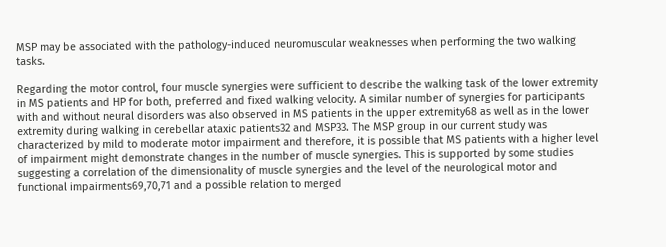MSP may be associated with the pathology-induced neuromuscular weaknesses when performing the two walking tasks.

Regarding the motor control, four muscle synergies were sufficient to describe the walking task of the lower extremity in MS patients and HP for both, preferred and fixed walking velocity. A similar number of synergies for participants with and without neural disorders was also observed in MS patients in the upper extremity68 as well as in the lower extremity during walking in cerebellar ataxic patients32 and MSP33. The MSP group in our current study was characterized by mild to moderate motor impairment and therefore, it is possible that MS patients with a higher level of impairment might demonstrate changes in the number of muscle synergies. This is supported by some studies suggesting a correlation of the dimensionality of muscle synergies and the level of the neurological motor and functional impairments69,70,71 and a possible relation to merged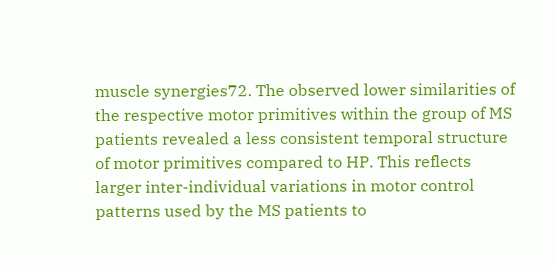muscle synergies72. The observed lower similarities of the respective motor primitives within the group of MS patients revealed a less consistent temporal structure of motor primitives compared to HP. This reflects larger inter-individual variations in motor control patterns used by the MS patients to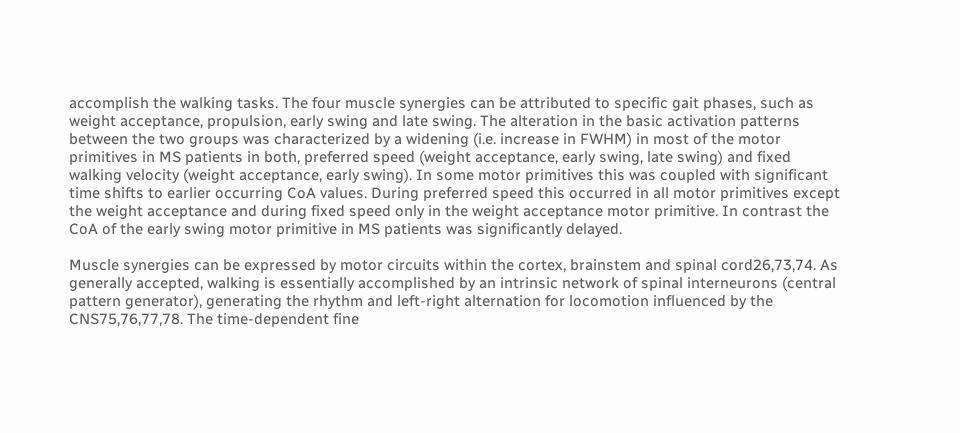accomplish the walking tasks. The four muscle synergies can be attributed to specific gait phases, such as weight acceptance, propulsion, early swing and late swing. The alteration in the basic activation patterns between the two groups was characterized by a widening (i.e. increase in FWHM) in most of the motor primitives in MS patients in both, preferred speed (weight acceptance, early swing, late swing) and fixed walking velocity (weight acceptance, early swing). In some motor primitives this was coupled with significant time shifts to earlier occurring CoA values. During preferred speed this occurred in all motor primitives except the weight acceptance and during fixed speed only in the weight acceptance motor primitive. In contrast the CoA of the early swing motor primitive in MS patients was significantly delayed.

Muscle synergies can be expressed by motor circuits within the cortex, brainstem and spinal cord26,73,74. As generally accepted, walking is essentially accomplished by an intrinsic network of spinal interneurons (central pattern generator), generating the rhythm and left-right alternation for locomotion influenced by the CNS75,76,77,78. The time-dependent fine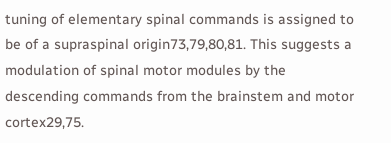tuning of elementary spinal commands is assigned to be of a supraspinal origin73,79,80,81. This suggests a modulation of spinal motor modules by the descending commands from the brainstem and motor cortex29,75.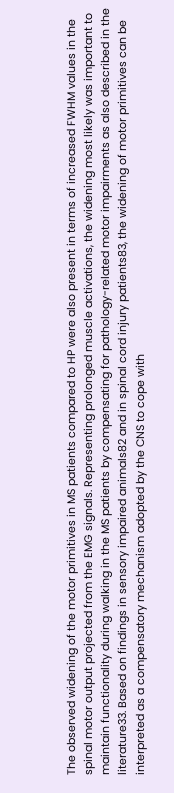The observed widening of the motor primitives in MS patients compared to HP were also present in terms of increased FWHM values in the spinal motor output projected from the EMG signals. Representing prolonged muscle activations, the widening most likely was important to maintain functionality during walking in the MS patients by compensating for pathology-related motor impairments as also described in the literature33. Based on findings in sensory impaired animals82 and in spinal cord injury patients83, the widening of motor primitives can be interpreted as a compensatory mechanism adopted by the CNS to cope with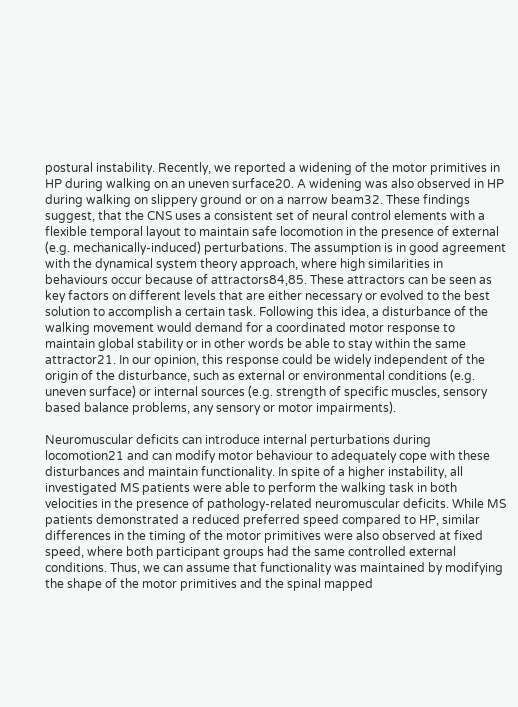postural instability. Recently, we reported a widening of the motor primitives in HP during walking on an uneven surface20. A widening was also observed in HP during walking on slippery ground or on a narrow beam32. These findings suggest, that the CNS uses a consistent set of neural control elements with a flexible temporal layout to maintain safe locomotion in the presence of external (e.g. mechanically-induced) perturbations. The assumption is in good agreement with the dynamical system theory approach, where high similarities in behaviours occur because of attractors84,85. These attractors can be seen as key factors on different levels that are either necessary or evolved to the best solution to accomplish a certain task. Following this idea, a disturbance of the walking movement would demand for a coordinated motor response to maintain global stability or in other words be able to stay within the same attractor21. In our opinion, this response could be widely independent of the origin of the disturbance, such as external or environmental conditions (e.g. uneven surface) or internal sources (e.g. strength of specific muscles, sensory based balance problems, any sensory or motor impairments).

Neuromuscular deficits can introduce internal perturbations during locomotion21 and can modify motor behaviour to adequately cope with these disturbances and maintain functionality. In spite of a higher instability, all investigated MS patients were able to perform the walking task in both velocities in the presence of pathology-related neuromuscular deficits. While MS patients demonstrated a reduced preferred speed compared to HP, similar differences in the timing of the motor primitives were also observed at fixed speed, where both participant groups had the same controlled external conditions. Thus, we can assume that functionality was maintained by modifying the shape of the motor primitives and the spinal mapped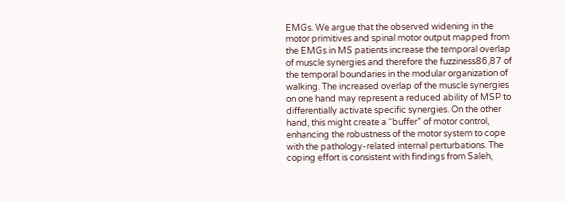EMGs. We argue that the observed widening in the motor primitives and spinal motor output mapped from the EMGs in MS patients increase the temporal overlap of muscle synergies and therefore the fuzziness86,87 of the temporal boundaries in the modular organization of walking. The increased overlap of the muscle synergies on one hand may represent a reduced ability of MSP to differentially activate specific synergies. On the other hand, this might create a “buffer” of motor control, enhancing the robustness of the motor system to cope with the pathology-related internal perturbations. The coping effort is consistent with findings from Saleh,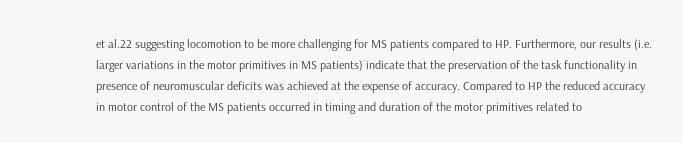et al.22 suggesting locomotion to be more challenging for MS patients compared to HP. Furthermore, our results (i.e. larger variations in the motor primitives in MS patients) indicate that the preservation of the task functionality in presence of neuromuscular deficits was achieved at the expense of accuracy. Compared to HP the reduced accuracy in motor control of the MS patients occurred in timing and duration of the motor primitives related to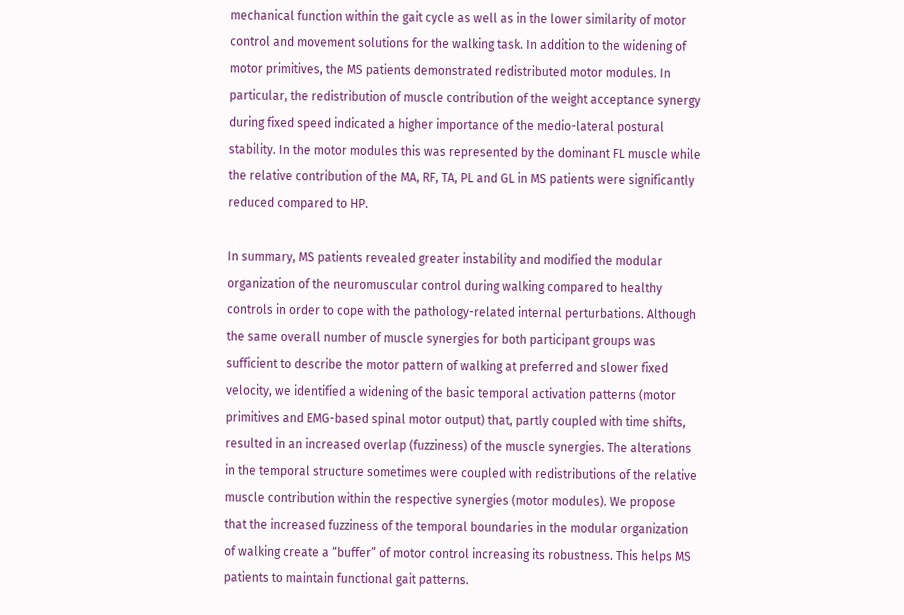mechanical function within the gait cycle as well as in the lower similarity of motor control and movement solutions for the walking task. In addition to the widening of motor primitives, the MS patients demonstrated redistributed motor modules. In particular, the redistribution of muscle contribution of the weight acceptance synergy during fixed speed indicated a higher importance of the medio-lateral postural stability. In the motor modules this was represented by the dominant FL muscle while the relative contribution of the MA, RF, TA, PL and GL in MS patients were significantly reduced compared to HP.

In summary, MS patients revealed greater instability and modified the modular organization of the neuromuscular control during walking compared to healthy controls in order to cope with the pathology-related internal perturbations. Although the same overall number of muscle synergies for both participant groups was sufficient to describe the motor pattern of walking at preferred and slower fixed velocity, we identified a widening of the basic temporal activation patterns (motor primitives and EMG-based spinal motor output) that, partly coupled with time shifts, resulted in an increased overlap (fuzziness) of the muscle synergies. The alterations in the temporal structure sometimes were coupled with redistributions of the relative muscle contribution within the respective synergies (motor modules). We propose that the increased fuzziness of the temporal boundaries in the modular organization of walking create a “buffer” of motor control increasing its robustness. This helps MS patients to maintain functional gait patterns.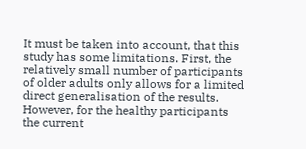It must be taken into account, that this study has some limitations. First, the relatively small number of participants of older adults only allows for a limited direct generalisation of the results. However, for the healthy participants the current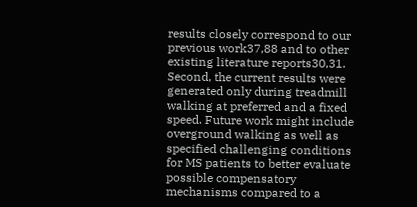results closely correspond to our previous work37,88 and to other existing literature reports30,31. Second, the current results were generated only during treadmill walking at preferred and a fixed speed. Future work might include overground walking as well as specified challenging conditions for MS patients to better evaluate possible compensatory mechanisms compared to a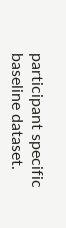participant specific baseline dataset.